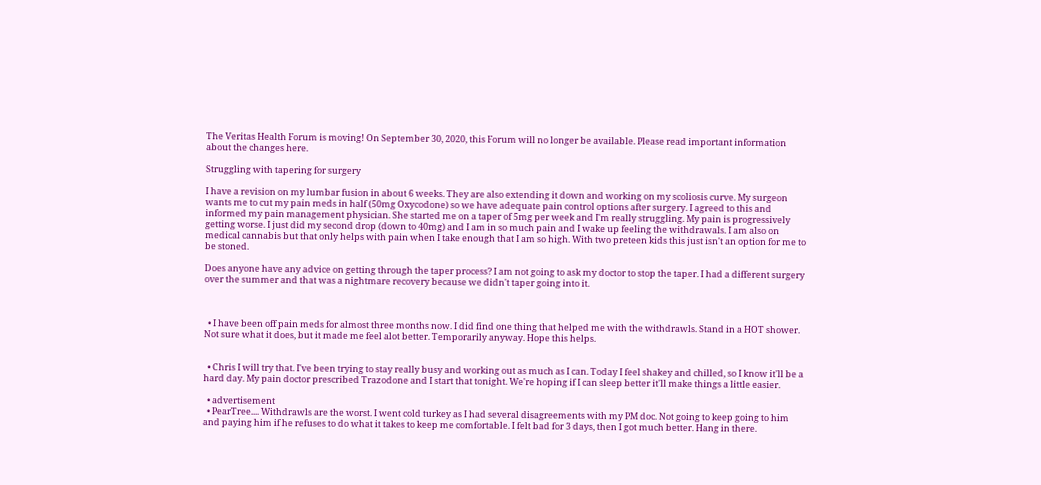The Veritas Health Forum is moving! On September 30, 2020, this Forum will no longer be available. Please read important information about the changes here.

Struggling with tapering for surgery

I have a revision on my lumbar fusion in about 6 weeks. They are also extending it down and working on my scoliosis curve. My surgeon wants me to cut my pain meds in half (50mg Oxycodone) so we have adequate pain control options after surgery. I agreed to this and informed my pain management physician. She started me on a taper of 5mg per week and I'm really struggling. My pain is progressively getting worse. I just did my second drop (down to 40mg) and I am in so much pain and I wake up feeling the withdrawals. I am also on medical cannabis but that only helps with pain when I take enough that I am so high. With two preteen kids this just isn't an option for me to be stoned.

Does anyone have any advice on getting through the taper process? I am not going to ask my doctor to stop the taper. I had a different surgery over the summer and that was a nightmare recovery because we didn't taper going into it.



  • I have been off pain meds for almost three months now. I did find one thing that helped me with the withdrawls. Stand in a HOT shower. Not sure what it does, but it made me feel alot better. Temporarily anyway. Hope this helps.


  • Chris I will try that. I've been trying to stay really busy and working out as much as I can. Today I feel shakey and chilled, so I know it'll be a hard day. My pain doctor prescribed Trazodone and I start that tonight. We're hoping if I can sleep better it'll make things a little easier.

  • advertisement
  • PearTree.... Withdrawls are the worst. I went cold turkey as I had several disagreements with my PM doc. Not going to keep going to him and paying him if he refuses to do what it takes to keep me comfortable. I felt bad for 3 days, then I got much better. Hang in there.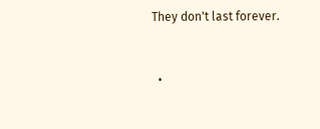They don't last forever.


  •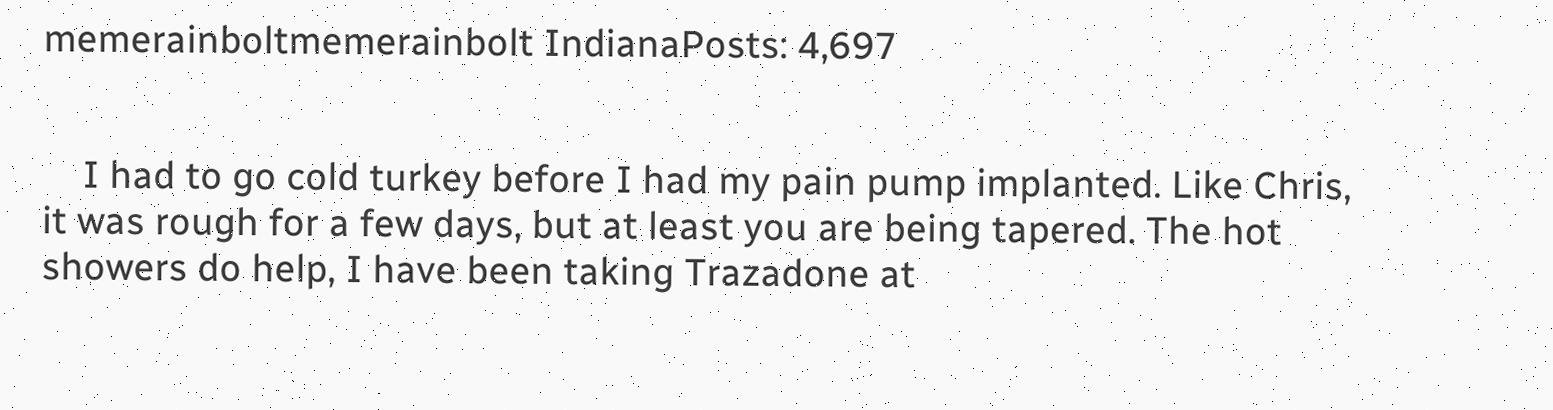memerainboltmemerainbolt IndianaPosts: 4,697


    I had to go cold turkey before I had my pain pump implanted. Like Chris, it was rough for a few days, but at least you are being tapered. The hot showers do help, I have been taking Trazadone at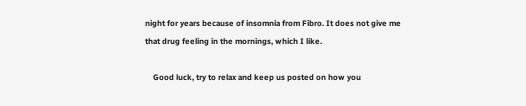night for years because of insomnia from Fibro. It does not give me that drug feeling in the mornings, which I like.

    Good luck, try to relax and keep us posted on how you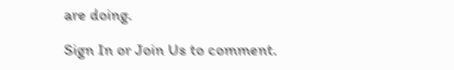are doing.

Sign In or Join Us to comment.